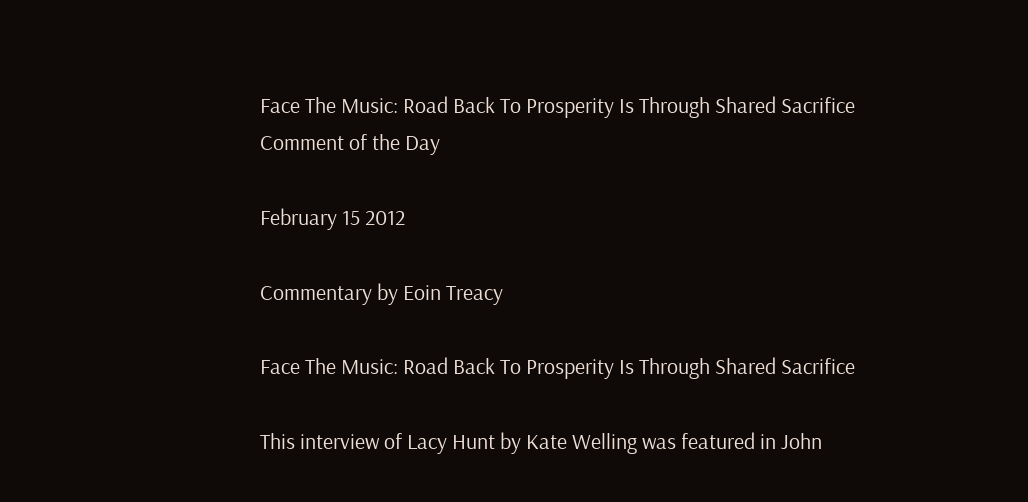Face The Music: Road Back To Prosperity Is Through Shared Sacrifice
Comment of the Day

February 15 2012

Commentary by Eoin Treacy

Face The Music: Road Back To Prosperity Is Through Shared Sacrifice

This interview of Lacy Hunt by Kate Welling was featured in John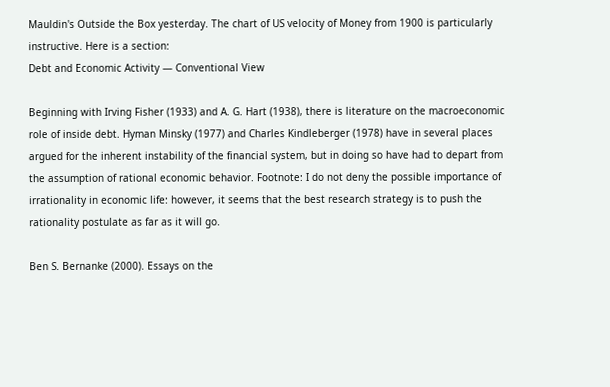Mauldin's Outside the Box yesterday. The chart of US velocity of Money from 1900 is particularly instructive. Here is a section:
Debt and Economic Activity — Conventional View

Beginning with Irving Fisher (1933) and A. G. Hart (1938), there is literature on the macroeconomic role of inside debt. Hyman Minsky (1977) and Charles Kindleberger (1978) have in several places argued for the inherent instability of the financial system, but in doing so have had to depart from the assumption of rational economic behavior. Footnote: I do not deny the possible importance of irrationality in economic life: however, it seems that the best research strategy is to push the rationality postulate as far as it will go.

Ben S. Bernanke (2000). Essays on the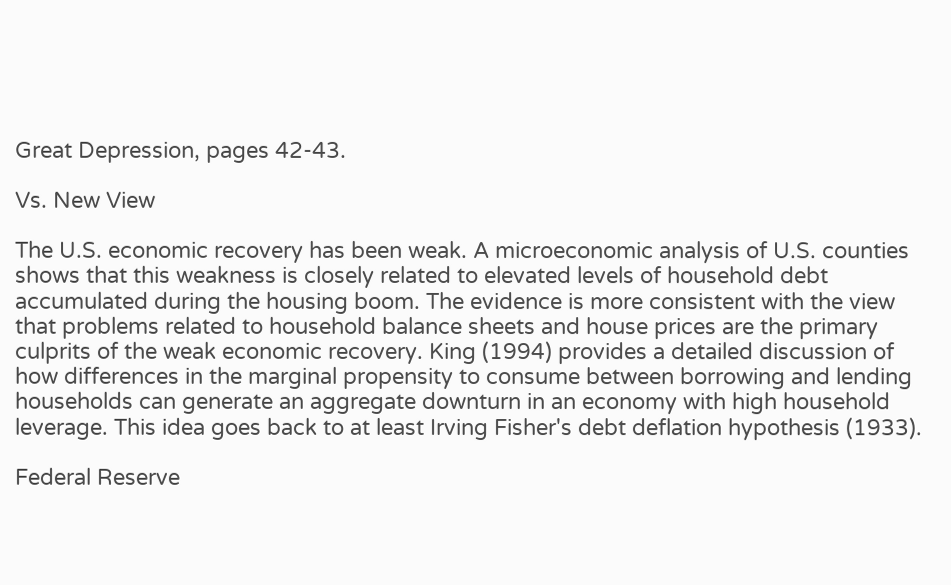Great Depression, pages 42-43.

Vs. New View

The U.S. economic recovery has been weak. A microeconomic analysis of U.S. counties shows that this weakness is closely related to elevated levels of household debt accumulated during the housing boom. The evidence is more consistent with the view that problems related to household balance sheets and house prices are the primary culprits of the weak economic recovery. King (1994) provides a detailed discussion of how differences in the marginal propensity to consume between borrowing and lending households can generate an aggregate downturn in an economy with high household leverage. This idea goes back to at least Irving Fisher's debt deflation hypothesis (1933).

Federal Reserve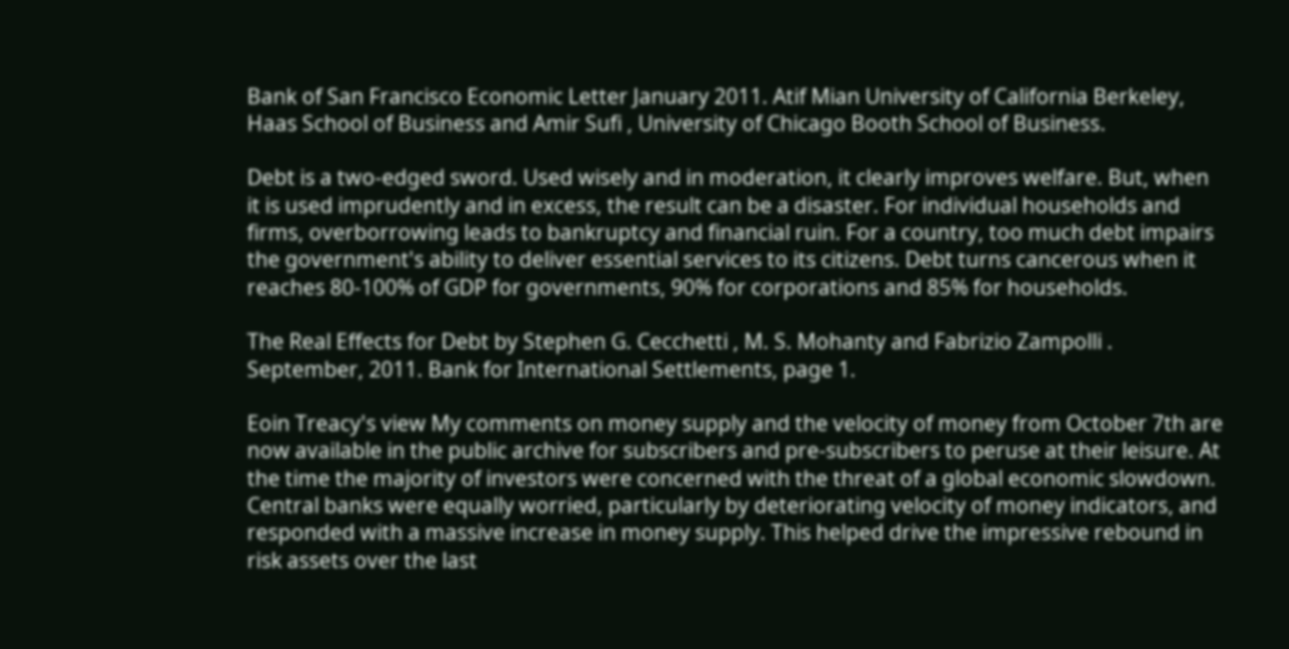Bank of San Francisco Economic Letter January 2011. Atif Mian University of California Berkeley, Haas School of Business and Amir Sufi , University of Chicago Booth School of Business.

Debt is a two-edged sword. Used wisely and in moderation, it clearly improves welfare. But, when it is used imprudently and in excess, the result can be a disaster. For individual households and firms, overborrowing leads to bankruptcy and financial ruin. For a country, too much debt impairs the government's ability to deliver essential services to its citizens. Debt turns cancerous when it reaches 80-100% of GDP for governments, 90% for corporations and 85% for households.

The Real Effects for Debt by Stephen G. Cecchetti , M. S. Mohanty and Fabrizio Zampolli . September, 2011. Bank for International Settlements, page 1.

Eoin Treacy's view My comments on money supply and the velocity of money from October 7th are now available in the public archive for subscribers and pre-subscribers to peruse at their leisure. At the time the majority of investors were concerned with the threat of a global economic slowdown. Central banks were equally worried, particularly by deteriorating velocity of money indicators, and responded with a massive increase in money supply. This helped drive the impressive rebound in risk assets over the last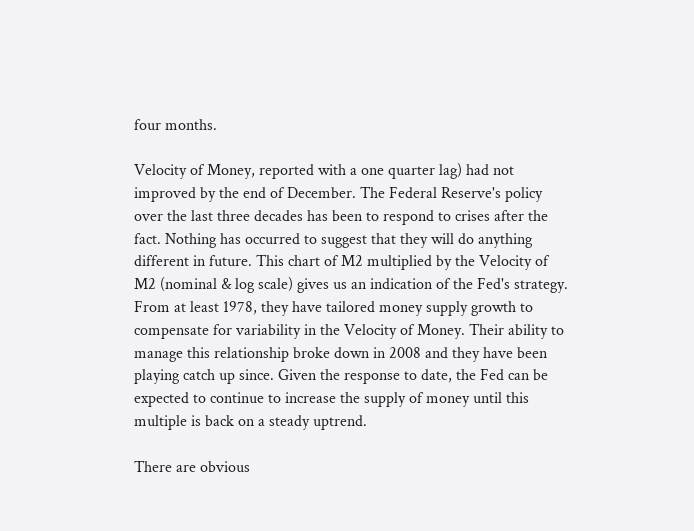four months.

Velocity of Money, reported with a one quarter lag) had not improved by the end of December. The Federal Reserve's policy over the last three decades has been to respond to crises after the fact. Nothing has occurred to suggest that they will do anything different in future. This chart of M2 multiplied by the Velocity of M2 (nominal & log scale) gives us an indication of the Fed's strategy. From at least 1978, they have tailored money supply growth to compensate for variability in the Velocity of Money. Their ability to manage this relationship broke down in 2008 and they have been playing catch up since. Given the response to date, the Fed can be expected to continue to increase the supply of money until this multiple is back on a steady uptrend.

There are obvious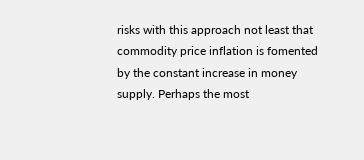risks with this approach not least that commodity price inflation is fomented by the constant increase in money supply. Perhaps the most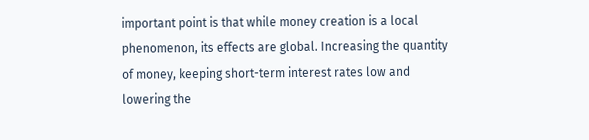important point is that while money creation is a local phenomenon, its effects are global. Increasing the quantity of money, keeping short-term interest rates low and lowering the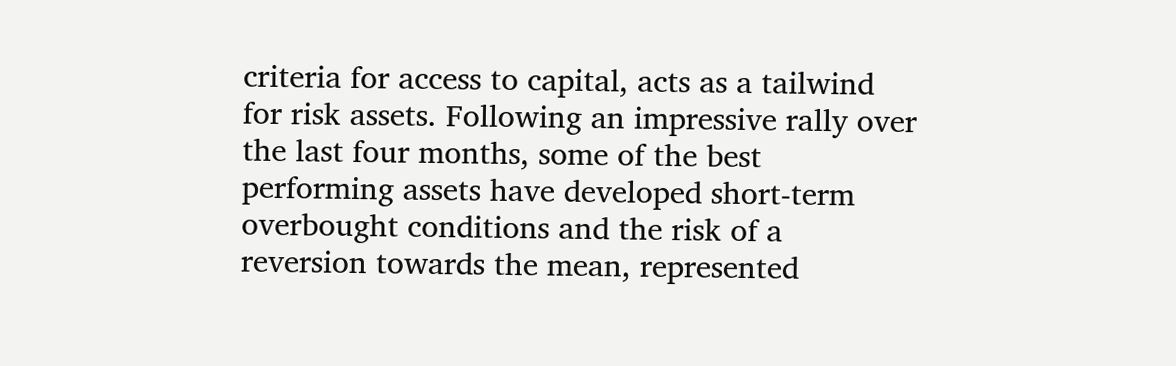criteria for access to capital, acts as a tailwind for risk assets. Following an impressive rally over the last four months, some of the best performing assets have developed short-term overbought conditions and the risk of a reversion towards the mean, represented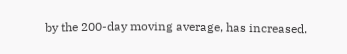by the 200-day moving average, has increased.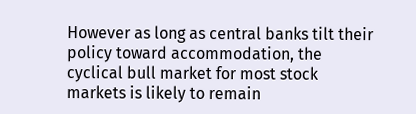However as long as central banks tilt their policy toward accommodation, the cyclical bull market for most stock markets is likely to remain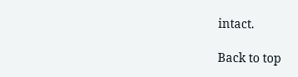intact.

Back to top